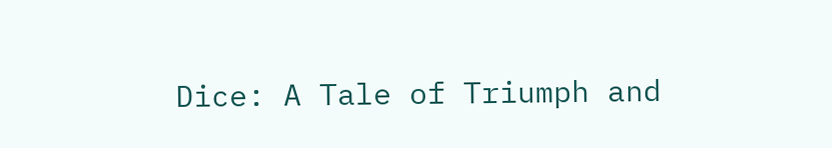Dice: A Tale of Triumph and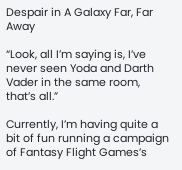Despair in A Galaxy Far, Far Away

“Look, all I’m saying is, I’ve never seen Yoda and Darth Vader in the same room, that’s all.”

Currently, I’m having quite a bit of fun running a campaign of Fantasy Flight Games’s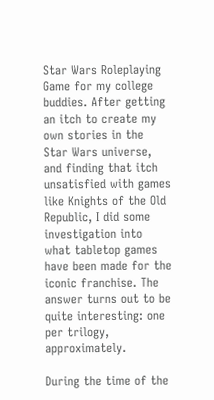Star Wars Roleplaying Game for my college buddies. After getting an itch to create my own stories in the Star Wars universe, and finding that itch unsatisfied with games like Knights of the Old Republic, I did some investigation into what tabletop games have been made for the iconic franchise. The answer turns out to be quite interesting: one per trilogy, approximately.

During the time of the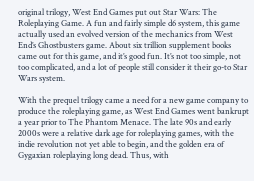original trilogy, West End Games put out Star Wars: The Roleplaying Game. A fun and fairly simple d6 system, this game actually used an evolved version of the mechanics from West End’s Ghostbusters game. About six trillion supplement books came out for this game, and it’s good fun. It’s not too simple, not too complicated, and a lot of people still consider it their go-to Star Wars system.

With the prequel trilogy came a need for a new game company to produce the roleplaying game, as West End Games went bankrupt a year prior to The Phantom Menace. The late 90s and early 2000s were a relative dark age for roleplaying games, with the indie revolution not yet able to begin, and the golden era of Gygaxian roleplaying long dead. Thus, with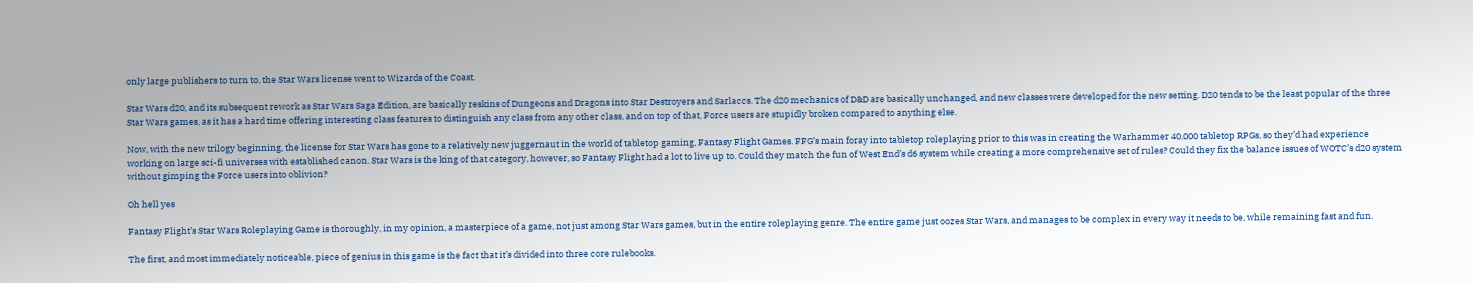only large publishers to turn to, the Star Wars license went to Wizards of the Coast.

Star Wars d20, and its subsequent rework as Star Wars Saga Edition, are basically reskins of Dungeons and Dragons into Star Destroyers and Sarlaccs. The d20 mechanics of D&D are basically unchanged, and new classes were developed for the new setting. D20 tends to be the least popular of the three Star Wars games, as it has a hard time offering interesting class features to distinguish any class from any other class, and on top of that, Force users are stupidly broken compared to anything else.

Now, with the new trilogy beginning, the license for Star Wars has gone to a relatively new juggernaut in the world of tabletop gaming, Fantasy Flight Games. FFG’s main foray into tabletop roleplaying prior to this was in creating the Warhammer 40,000 tabletop RPGs, so they’d had experience working on large sci-fi universes with established canon. Star Wars is the king of that category, however, so Fantasy Flight had a lot to live up to. Could they match the fun of West End’s d6 system while creating a more comprehensive set of rules? Could they fix the balance issues of WOTC’s d20 system without gimping the Force users into oblivion?

Oh hell yes

Fantasy Flight’s Star Wars Roleplaying Game is thoroughly, in my opinion, a masterpiece of a game, not just among Star Wars games, but in the entire roleplaying genre. The entire game just oozes Star Wars, and manages to be complex in every way it needs to be, while remaining fast and fun.

The first, and most immediately noticeable, piece of genius in this game is the fact that it’s divided into three core rulebooks.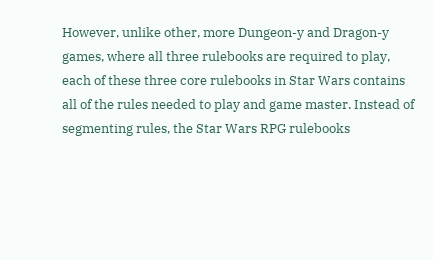However, unlike other, more Dungeon-y and Dragon-y games, where all three rulebooks are required to play, each of these three core rulebooks in Star Wars contains all of the rules needed to play and game master. Instead of segmenting rules, the Star Wars RPG rulebooks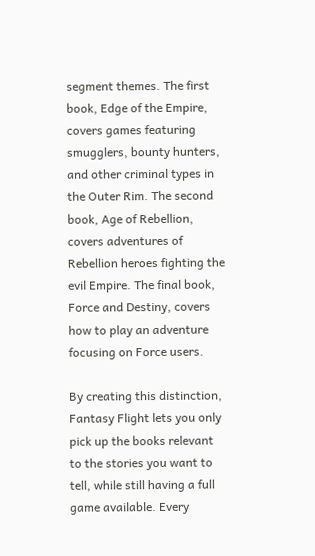segment themes. The first book, Edge of the Empire, covers games featuring smugglers, bounty hunters, and other criminal types in the Outer Rim. The second book, Age of Rebellion, covers adventures of Rebellion heroes fighting the evil Empire. The final book, Force and Destiny, covers how to play an adventure focusing on Force users.

By creating this distinction, Fantasy Flight lets you only pick up the books relevant to the stories you want to tell, while still having a full game available. Every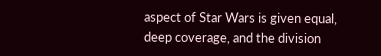aspect of Star Wars is given equal, deep coverage, and the division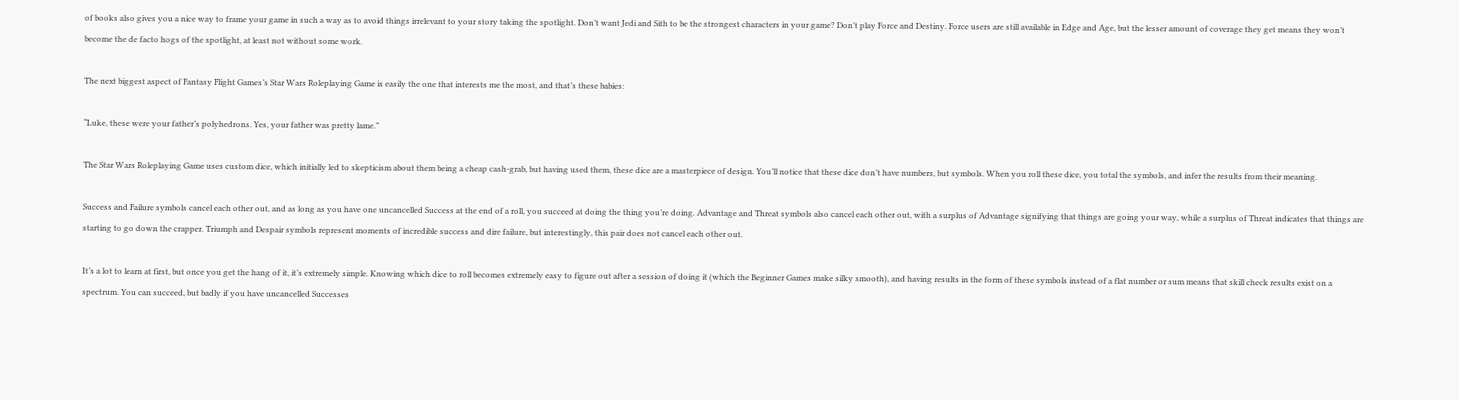of books also gives you a nice way to frame your game in such a way as to avoid things irrelevant to your story taking the spotlight. Don’t want Jedi and Sith to be the strongest characters in your game? Don’t play Force and Destiny. Force users are still available in Edge and Age, but the lesser amount of coverage they get means they won’t become the de facto hogs of the spotlight, at least not without some work.

The next biggest aspect of Fantasy Flight Games’s Star Wars Roleplaying Game is easily the one that interests me the most, and that’s these babies:

“Luke, these were your father’s polyhedrons. Yes, your father was pretty lame.”

The Star Wars Roleplaying Game uses custom dice, which initially led to skepticism about them being a cheap cash-grab, but having used them, these dice are a masterpiece of design. You’ll notice that these dice don’t have numbers, but symbols. When you roll these dice, you total the symbols, and infer the results from their meaning.

Success and Failure symbols cancel each other out, and as long as you have one uncancelled Success at the end of a roll, you succeed at doing the thing you’re doing. Advantage and Threat symbols also cancel each other out, with a surplus of Advantage signifying that things are going your way, while a surplus of Threat indicates that things are starting to go down the crapper. Triumph and Despair symbols represent moments of incredible success and dire failure, but interestingly, this pair does not cancel each other out.

It’s a lot to learn at first, but once you get the hang of it, it’s extremely simple. Knowing which dice to roll becomes extremely easy to figure out after a session of doing it (which the Beginner Games make silky smooth), and having results in the form of these symbols instead of a flat number or sum means that skill check results exist on a spectrum. You can succeed, but badly if you have uncancelled Successes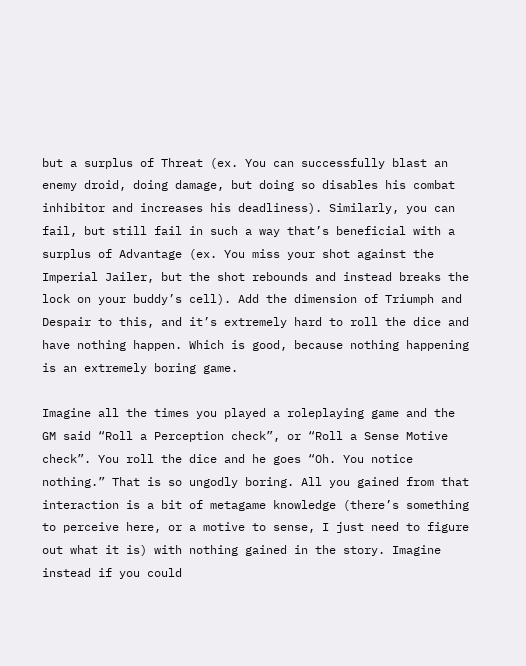but a surplus of Threat (ex. You can successfully blast an enemy droid, doing damage, but doing so disables his combat inhibitor and increases his deadliness). Similarly, you can fail, but still fail in such a way that’s beneficial with a surplus of Advantage (ex. You miss your shot against the Imperial Jailer, but the shot rebounds and instead breaks the lock on your buddy’s cell). Add the dimension of Triumph and Despair to this, and it’s extremely hard to roll the dice and have nothing happen. Which is good, because nothing happening is an extremely boring game.

Imagine all the times you played a roleplaying game and the GM said “Roll a Perception check”, or “Roll a Sense Motive check”. You roll the dice and he goes “Oh. You notice nothing.” That is so ungodly boring. All you gained from that interaction is a bit of metagame knowledge (there’s something to perceive here, or a motive to sense, I just need to figure out what it is) with nothing gained in the story. Imagine instead if you could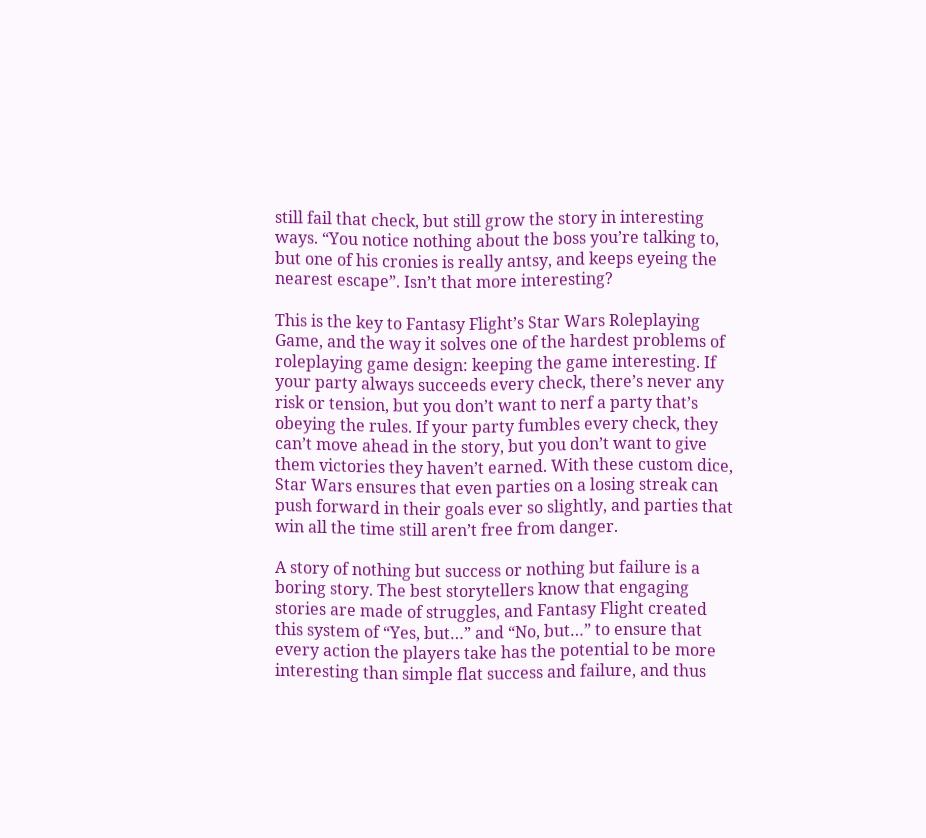still fail that check, but still grow the story in interesting ways. “You notice nothing about the boss you’re talking to, but one of his cronies is really antsy, and keeps eyeing the nearest escape”. Isn’t that more interesting?

This is the key to Fantasy Flight’s Star Wars Roleplaying Game, and the way it solves one of the hardest problems of roleplaying game design: keeping the game interesting. If your party always succeeds every check, there’s never any risk or tension, but you don’t want to nerf a party that’s obeying the rules. If your party fumbles every check, they can’t move ahead in the story, but you don’t want to give them victories they haven’t earned. With these custom dice, Star Wars ensures that even parties on a losing streak can push forward in their goals ever so slightly, and parties that win all the time still aren’t free from danger.

A story of nothing but success or nothing but failure is a boring story. The best storytellers know that engaging stories are made of struggles, and Fantasy Flight created this system of “Yes, but…” and “No, but…” to ensure that every action the players take has the potential to be more interesting than simple flat success and failure, and thus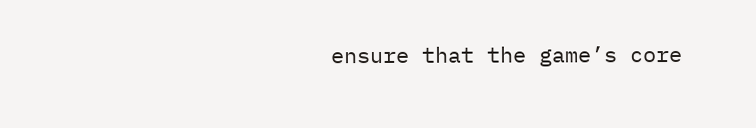ensure that the game’s core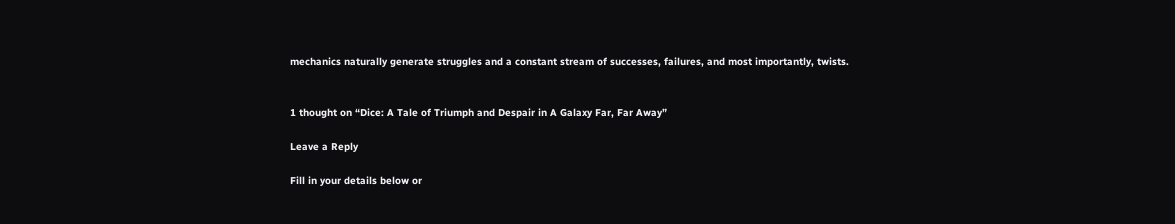mechanics naturally generate struggles and a constant stream of successes, failures, and most importantly, twists.


1 thought on “Dice: A Tale of Triumph and Despair in A Galaxy Far, Far Away”

Leave a Reply

Fill in your details below or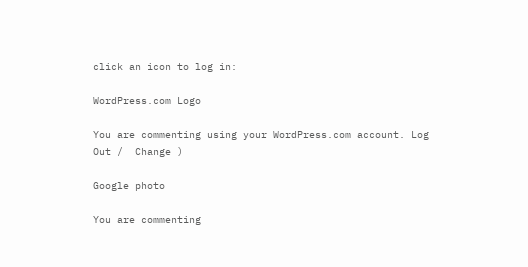click an icon to log in:

WordPress.com Logo

You are commenting using your WordPress.com account. Log Out /  Change )

Google photo

You are commenting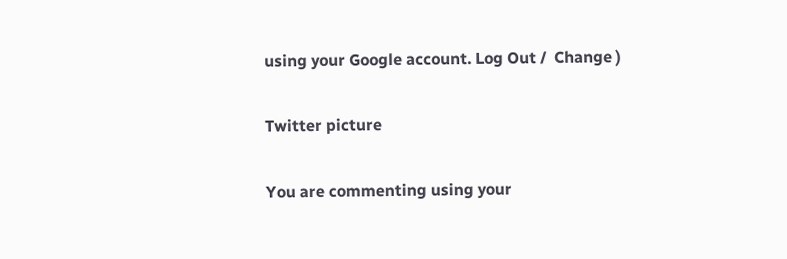using your Google account. Log Out /  Change )

Twitter picture

You are commenting using your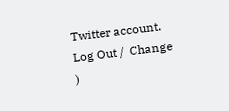Twitter account. Log Out /  Change )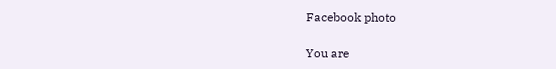Facebook photo

You are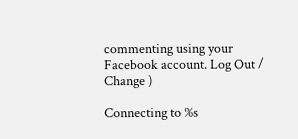commenting using your Facebook account. Log Out /  Change )

Connecting to %s